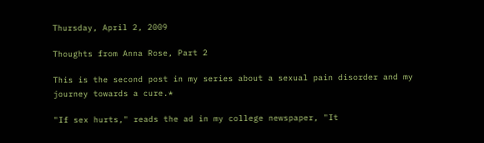Thursday, April 2, 2009

Thoughts from Anna Rose, Part 2

This is the second post in my series about a sexual pain disorder and my journey towards a cure.*

"If sex hurts," reads the ad in my college newspaper, "It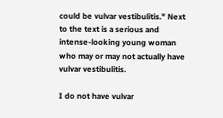could be vulvar vestibulitis." Next to the text is a serious and intense-looking young woman who may or may not actually have vulvar vestibulitis.

I do not have vulvar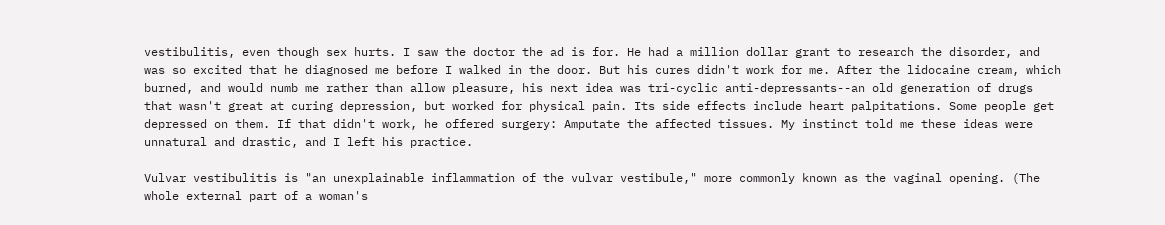vestibulitis, even though sex hurts. I saw the doctor the ad is for. He had a million dollar grant to research the disorder, and was so excited that he diagnosed me before I walked in the door. But his cures didn't work for me. After the lidocaine cream, which burned, and would numb me rather than allow pleasure, his next idea was tri-cyclic anti-depressants--an old generation of drugs that wasn't great at curing depression, but worked for physical pain. Its side effects include heart palpitations. Some people get depressed on them. If that didn't work, he offered surgery: Amputate the affected tissues. My instinct told me these ideas were unnatural and drastic, and I left his practice.

Vulvar vestibulitis is "an unexplainable inflammation of the vulvar vestibule," more commonly known as the vaginal opening. (The whole external part of a woman's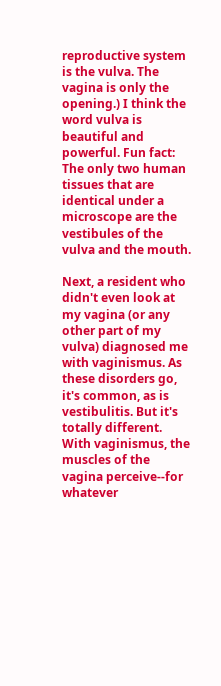reproductive system is the vulva. The vagina is only the opening.) I think the word vulva is beautiful and powerful. Fun fact: The only two human tissues that are identical under a microscope are the vestibules of the vulva and the mouth.

Next, a resident who didn't even look at my vagina (or any other part of my vulva) diagnosed me with vaginismus. As these disorders go, it's common, as is vestibulitis. But it's totally different. With vaginismus, the muscles of the vagina perceive--for whatever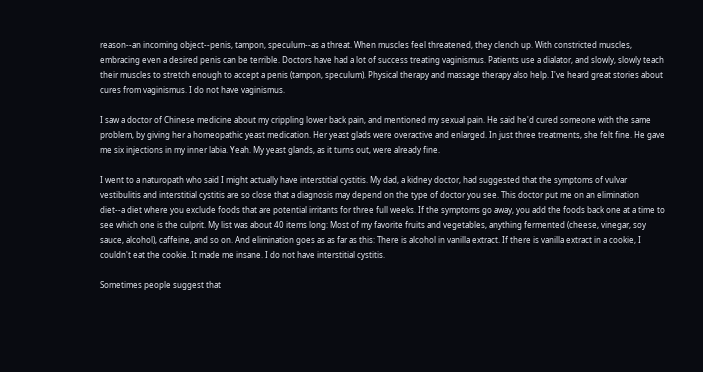reason--an incoming object--penis, tampon, speculum--as a threat. When muscles feel threatened, they clench up. With constricted muscles, embracing even a desired penis can be terrible. Doctors have had a lot of success treating vaginismus. Patients use a dialator, and slowly, slowly teach their muscles to stretch enough to accept a penis (tampon, speculum). Physical therapy and massage therapy also help. I've heard great stories about cures from vaginismus. I do not have vaginismus.

I saw a doctor of Chinese medicine about my crippling lower back pain, and mentioned my sexual pain. He said he'd cured someone with the same problem, by giving her a homeopathic yeast medication. Her yeast glads were overactive and enlarged. In just three treatments, she felt fine. He gave me six injections in my inner labia. Yeah. My yeast glands, as it turns out, were already fine.

I went to a naturopath who said I might actually have interstitial cystitis. My dad, a kidney doctor, had suggested that the symptoms of vulvar vestibulitis and interstitial cystitis are so close that a diagnosis may depend on the type of doctor you see. This doctor put me on an elimination diet--a diet where you exclude foods that are potential irritants for three full weeks. If the symptoms go away, you add the foods back one at a time to see which one is the culprit. My list was about 40 items long: Most of my favorite fruits and vegetables, anything fermented (cheese, vinegar, soy sauce, alcohol), caffeine, and so on. And elimination goes as as far as this: There is alcohol in vanilla extract. If there is vanilla extract in a cookie, I couldn't eat the cookie. It made me insane. I do not have interstitial cystitis.

Sometimes people suggest that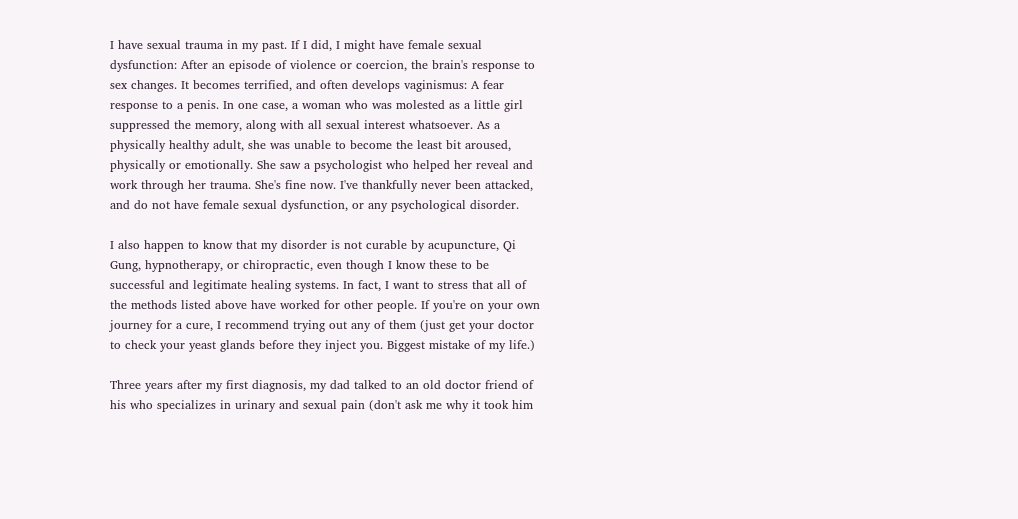I have sexual trauma in my past. If I did, I might have female sexual dysfunction: After an episode of violence or coercion, the brain's response to sex changes. It becomes terrified, and often develops vaginismus: A fear response to a penis. In one case, a woman who was molested as a little girl suppressed the memory, along with all sexual interest whatsoever. As a physically healthy adult, she was unable to become the least bit aroused, physically or emotionally. She saw a psychologist who helped her reveal and work through her trauma. She's fine now. I've thankfully never been attacked, and do not have female sexual dysfunction, or any psychological disorder.

I also happen to know that my disorder is not curable by acupuncture, Qi Gung, hypnotherapy, or chiropractic, even though I know these to be successful and legitimate healing systems. In fact, I want to stress that all of the methods listed above have worked for other people. If you're on your own journey for a cure, I recommend trying out any of them (just get your doctor to check your yeast glands before they inject you. Biggest mistake of my life.)

Three years after my first diagnosis, my dad talked to an old doctor friend of his who specializes in urinary and sexual pain (don't ask me why it took him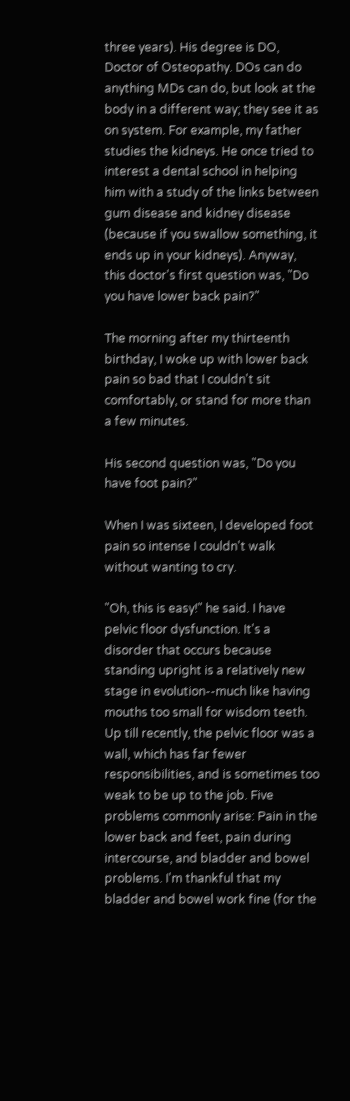three years). His degree is DO, Doctor of Osteopathy. DOs can do anything MDs can do, but look at the body in a different way; they see it as on system. For example, my father studies the kidneys. He once tried to interest a dental school in helping him with a study of the links between gum disease and kidney disease (because if you swallow something, it ends up in your kidneys). Anyway, this doctor's first question was, "Do you have lower back pain?"

The morning after my thirteenth birthday, I woke up with lower back pain so bad that I couldn't sit comfortably, or stand for more than a few minutes.

His second question was, "Do you have foot pain?"

When I was sixteen, I developed foot pain so intense I couldn't walk without wanting to cry.

"Oh, this is easy!" he said. I have pelvic floor dysfunction. It's a disorder that occurs because standing upright is a relatively new stage in evolution--much like having mouths too small for wisdom teeth. Up till recently, the pelvic floor was a wall, which has far fewer responsibilities, and is sometimes too weak to be up to the job. Five problems commonly arise: Pain in the lower back and feet, pain during intercourse, and bladder and bowel problems. I'm thankful that my bladder and bowel work fine (for the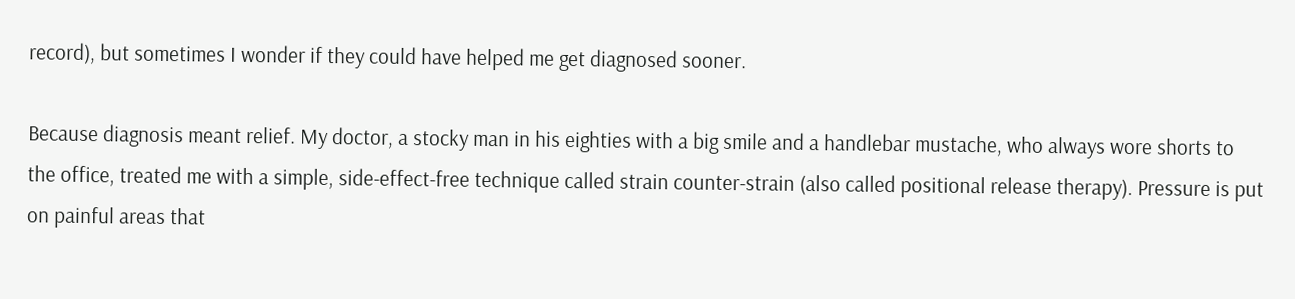record), but sometimes I wonder if they could have helped me get diagnosed sooner.

Because diagnosis meant relief. My doctor, a stocky man in his eighties with a big smile and a handlebar mustache, who always wore shorts to the office, treated me with a simple, side-effect-free technique called strain counter-strain (also called positional release therapy). Pressure is put on painful areas that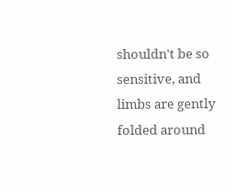shouldn't be so sensitive, and limbs are gently folded around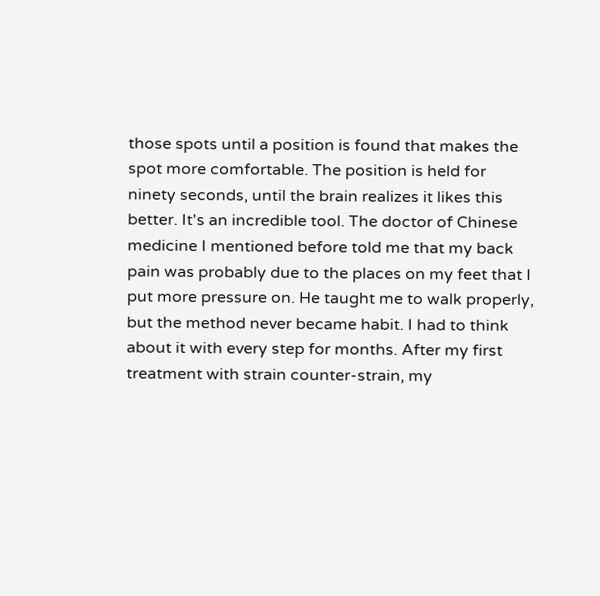those spots until a position is found that makes the spot more comfortable. The position is held for ninety seconds, until the brain realizes it likes this better. It's an incredible tool. The doctor of Chinese medicine I mentioned before told me that my back pain was probably due to the places on my feet that I put more pressure on. He taught me to walk properly, but the method never became habit. I had to think about it with every step for months. After my first treatment with strain counter-strain, my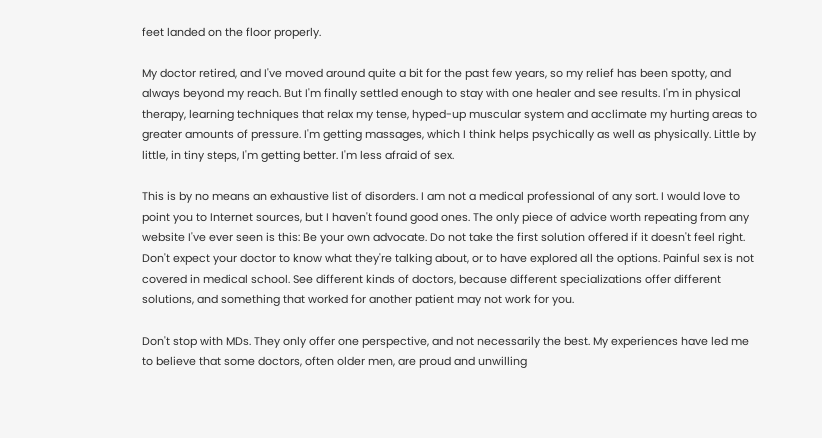feet landed on the floor properly.

My doctor retired, and I've moved around quite a bit for the past few years, so my relief has been spotty, and always beyond my reach. But I'm finally settled enough to stay with one healer and see results. I'm in physical therapy, learning techniques that relax my tense, hyped-up muscular system and acclimate my hurting areas to greater amounts of pressure. I'm getting massages, which I think helps psychically as well as physically. Little by little, in tiny steps, I'm getting better. I'm less afraid of sex.

This is by no means an exhaustive list of disorders. I am not a medical professional of any sort. I would love to point you to Internet sources, but I haven't found good ones. The only piece of advice worth repeating from any website I've ever seen is this: Be your own advocate. Do not take the first solution offered if it doesn't feel right. Don't expect your doctor to know what they're talking about, or to have explored all the options. Painful sex is not covered in medical school. See different kinds of doctors, because different specializations offer different solutions, and something that worked for another patient may not work for you.

Don't stop with MDs. They only offer one perspective, and not necessarily the best. My experiences have led me to believe that some doctors, often older men, are proud and unwilling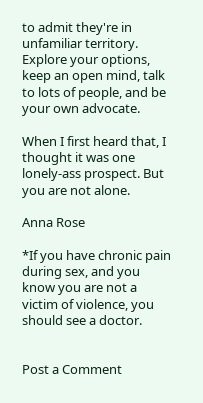to admit they're in unfamiliar territory. Explore your options, keep an open mind, talk to lots of people, and be your own advocate.

When I first heard that, I thought it was one lonely-ass prospect. But you are not alone.

Anna Rose

*If you have chronic pain during sex, and you know you are not a victim of violence, you should see a doctor.


Post a Comment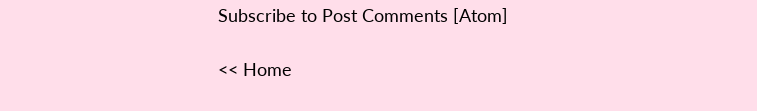Subscribe to Post Comments [Atom]

<< Home